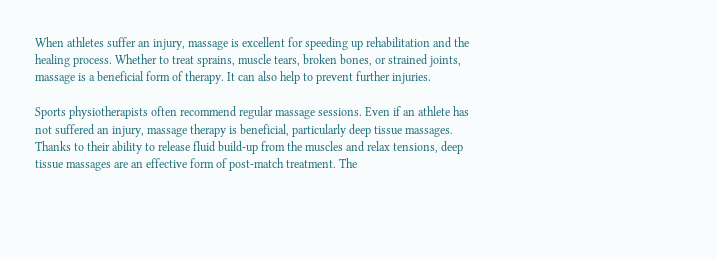When athletes suffer an injury, massage is excellent for speeding up rehabilitation and the healing process. Whether to treat sprains, muscle tears, broken bones, or strained joints, massage is a beneficial form of therapy. It can also help to prevent further injuries.

Sports physiotherapists often recommend regular massage sessions. Even if an athlete has not suffered an injury, massage therapy is beneficial, particularly deep tissue massages. Thanks to their ability to release fluid build-up from the muscles and relax tensions, deep tissue massages are an effective form of post-match treatment. The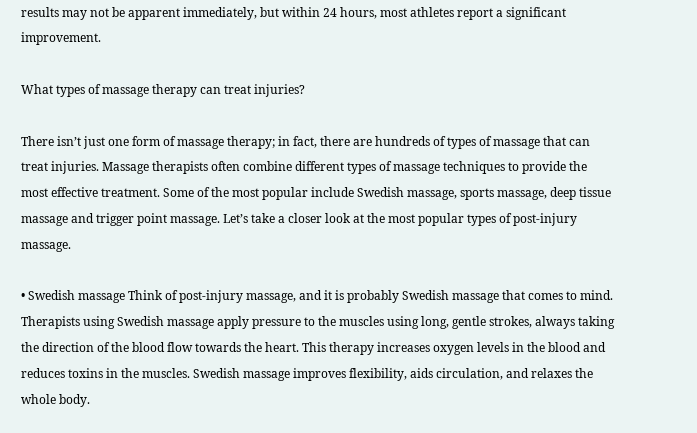results may not be apparent immediately, but within 24 hours, most athletes report a significant improvement.

What types of massage therapy can treat injuries?

There isn’t just one form of massage therapy; in fact, there are hundreds of types of massage that can treat injuries. Massage therapists often combine different types of massage techniques to provide the most effective treatment. Some of the most popular include Swedish massage, sports massage, deep tissue massage and trigger point massage. Let’s take a closer look at the most popular types of post-injury massage.

• Swedish massage Think of post-injury massage, and it is probably Swedish massage that comes to mind. Therapists using Swedish massage apply pressure to the muscles using long, gentle strokes, always taking the direction of the blood flow towards the heart. This therapy increases oxygen levels in the blood and reduces toxins in the muscles. Swedish massage improves flexibility, aids circulation, and relaxes the whole body.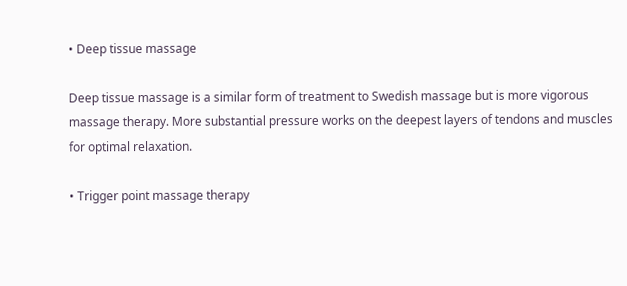• Deep tissue massage

Deep tissue massage is a similar form of treatment to Swedish massage but is more vigorous massage therapy. More substantial pressure works on the deepest layers of tendons and muscles for optimal relaxation.

• Trigger point massage therapy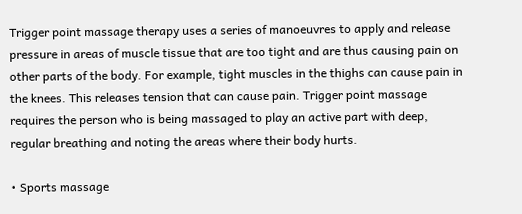Trigger point massage therapy uses a series of manoeuvres to apply and release pressure in areas of muscle tissue that are too tight and are thus causing pain on other parts of the body. For example, tight muscles in the thighs can cause pain in the knees. This releases tension that can cause pain. Trigger point massage requires the person who is being massaged to play an active part with deep, regular breathing and noting the areas where their body hurts.

• Sports massage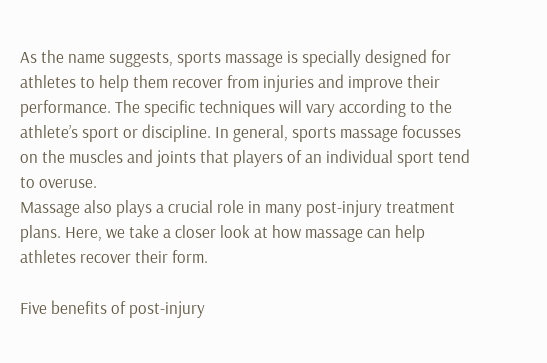As the name suggests, sports massage is specially designed for athletes to help them recover from injuries and improve their performance. The specific techniques will vary according to the athlete’s sport or discipline. In general, sports massage focusses on the muscles and joints that players of an individual sport tend to overuse.
Massage also plays a crucial role in many post-injury treatment plans. Here, we take a closer look at how massage can help athletes recover their form.

Five benefits of post-injury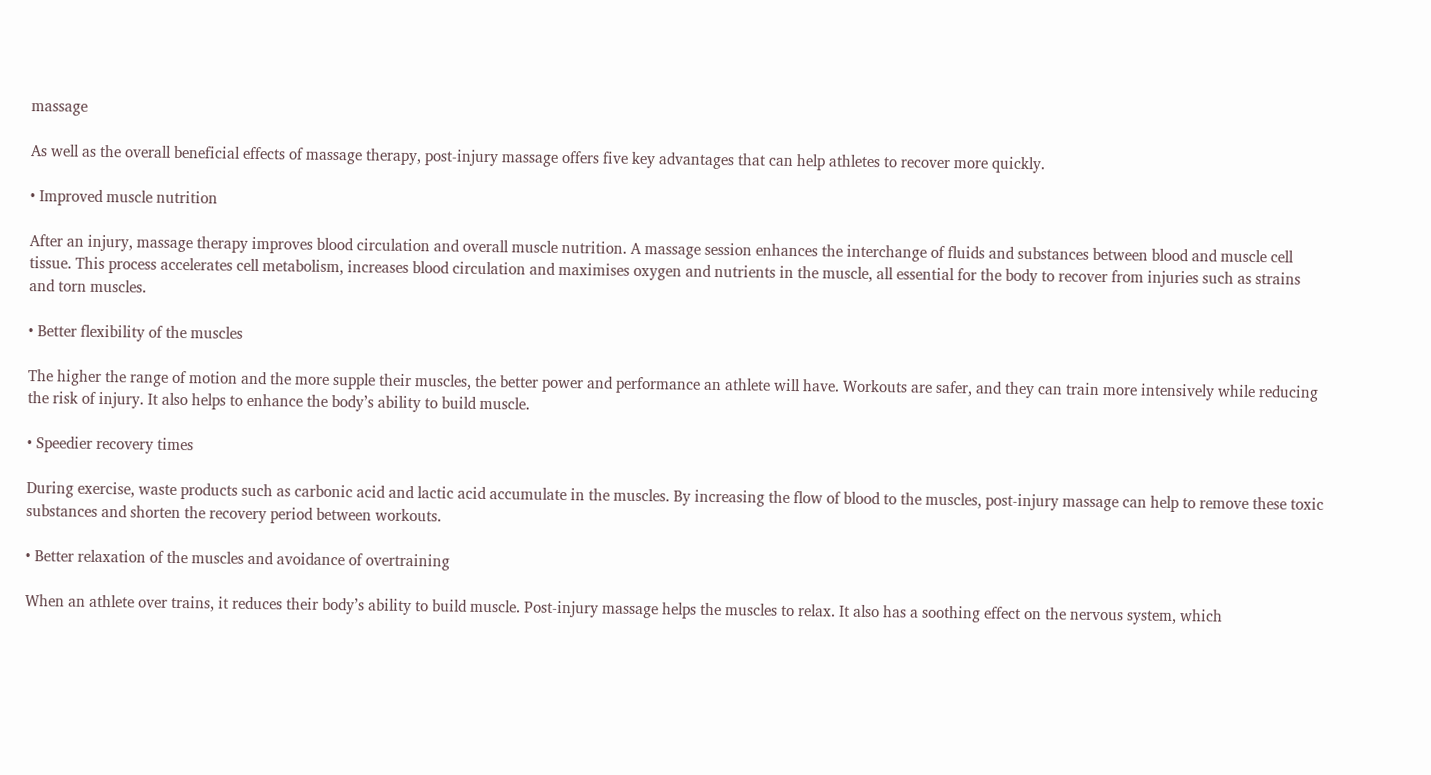massage

As well as the overall beneficial effects of massage therapy, post-injury massage offers five key advantages that can help athletes to recover more quickly.

• Improved muscle nutrition

After an injury, massage therapy improves blood circulation and overall muscle nutrition. A massage session enhances the interchange of fluids and substances between blood and muscle cell tissue. This process accelerates cell metabolism, increases blood circulation and maximises oxygen and nutrients in the muscle, all essential for the body to recover from injuries such as strains and torn muscles.

• Better flexibility of the muscles

The higher the range of motion and the more supple their muscles, the better power and performance an athlete will have. Workouts are safer, and they can train more intensively while reducing the risk of injury. It also helps to enhance the body’s ability to build muscle.

• Speedier recovery times

During exercise, waste products such as carbonic acid and lactic acid accumulate in the muscles. By increasing the flow of blood to the muscles, post-injury massage can help to remove these toxic substances and shorten the recovery period between workouts.

• Better relaxation of the muscles and avoidance of overtraining

When an athlete over trains, it reduces their body’s ability to build muscle. Post-injury massage helps the muscles to relax. It also has a soothing effect on the nervous system, which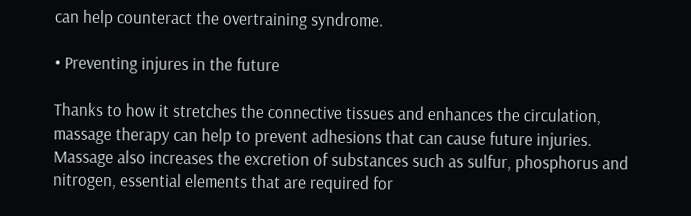can help counteract the overtraining syndrome.

• Preventing injures in the future

Thanks to how it stretches the connective tissues and enhances the circulation, massage therapy can help to prevent adhesions that can cause future injuries. Massage also increases the excretion of substances such as sulfur, phosphorus and nitrogen, essential elements that are required for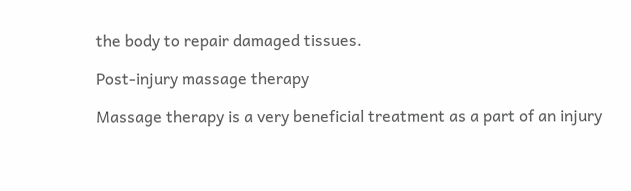the body to repair damaged tissues.

Post-injury massage therapy

Massage therapy is a very beneficial treatment as a part of an injury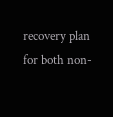recovery plan for both non-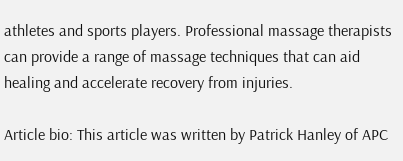athletes and sports players. Professional massage therapists can provide a range of massage techniques that can aid healing and accelerate recovery from injuries.

Article bio: This article was written by Patrick Hanley of APC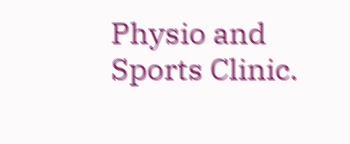Physio and Sports Clinic.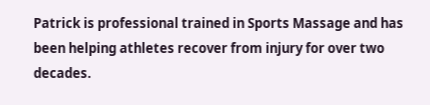Patrick is professional trained in Sports Massage and has been helping athletes recover from injury for over two decades.